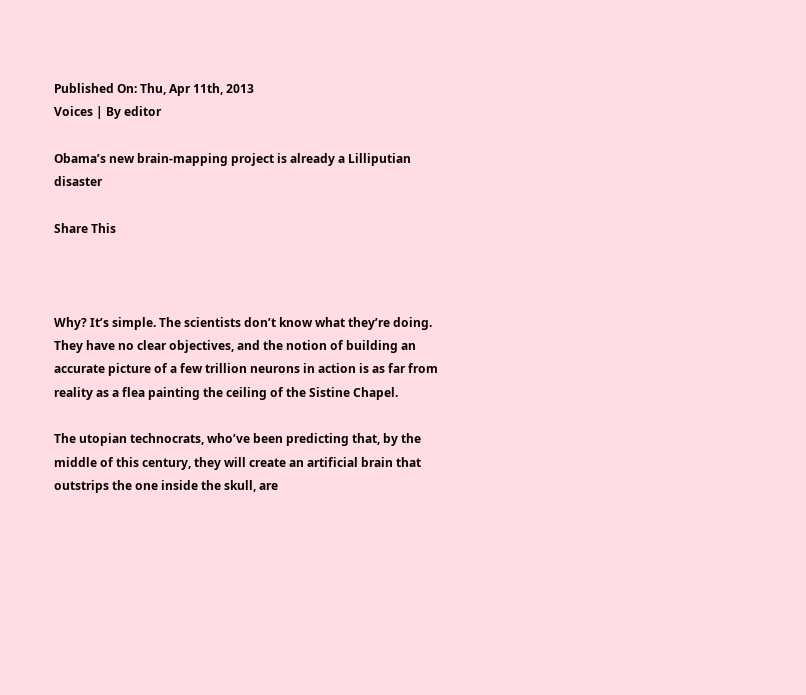Published On: Thu, Apr 11th, 2013
Voices | By editor

Obama’s new brain-mapping project is already a Lilliputian disaster

Share This



Why? It’s simple. The scientists don’t know what they’re doing. They have no clear objectives, and the notion of building an accurate picture of a few trillion neurons in action is as far from reality as a flea painting the ceiling of the Sistine Chapel.

The utopian technocrats, who’ve been predicting that, by the middle of this century, they will create an artificial brain that outstrips the one inside the skull, are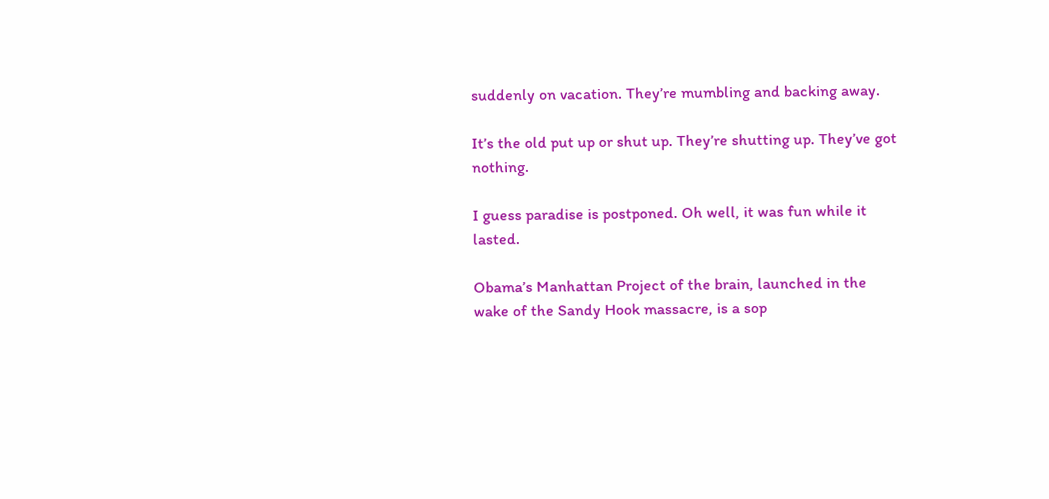suddenly on vacation. They’re mumbling and backing away.

It’s the old put up or shut up. They’re shutting up. They’ve got nothing.

I guess paradise is postponed. Oh well, it was fun while it lasted.

Obama’s Manhattan Project of the brain, launched in the wake of the Sandy Hook massacre, is a sop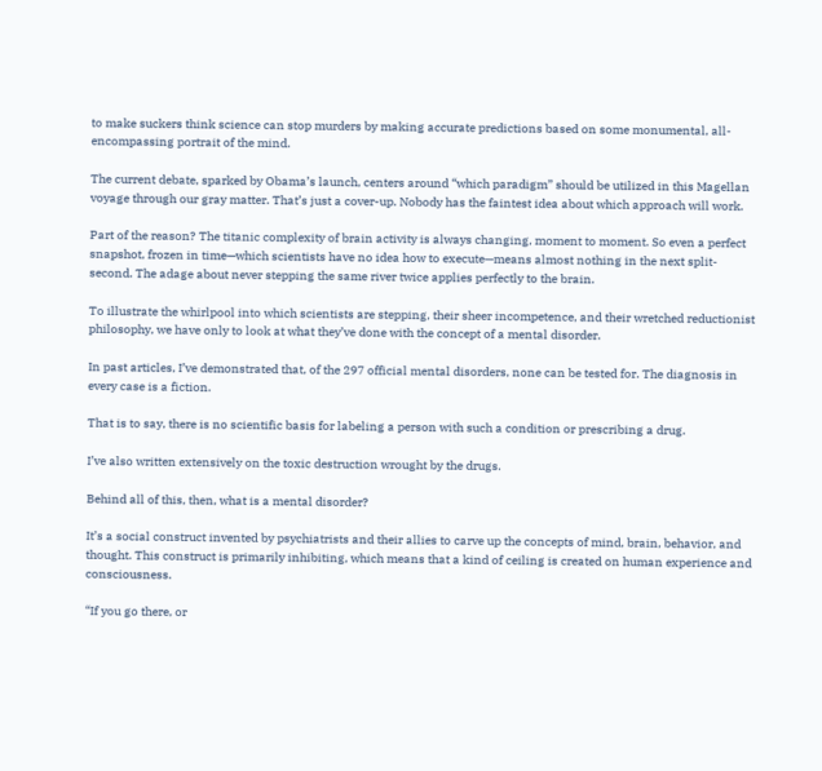to make suckers think science can stop murders by making accurate predictions based on some monumental, all-encompassing portrait of the mind.

The current debate, sparked by Obama’s launch, centers around “which paradigm” should be utilized in this Magellan voyage through our gray matter. That’s just a cover-up. Nobody has the faintest idea about which approach will work.

Part of the reason? The titanic complexity of brain activity is always changing, moment to moment. So even a perfect snapshot, frozen in time—which scientists have no idea how to execute—means almost nothing in the next split-second. The adage about never stepping the same river twice applies perfectly to the brain.

To illustrate the whirlpool into which scientists are stepping, their sheer incompetence, and their wretched reductionist philosophy, we have only to look at what they’ve done with the concept of a mental disorder.

In past articles, I’ve demonstrated that, of the 297 official mental disorders, none can be tested for. The diagnosis in every case is a fiction.

That is to say, there is no scientific basis for labeling a person with such a condition or prescribing a drug.

I’ve also written extensively on the toxic destruction wrought by the drugs.

Behind all of this, then, what is a mental disorder?

It’s a social construct invented by psychiatrists and their allies to carve up the concepts of mind, brain, behavior, and thought. This construct is primarily inhibiting, which means that a kind of ceiling is created on human experience and consciousness.

“If you go there, or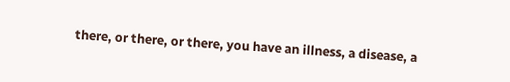there, or there, or there, you have an illness, a disease, a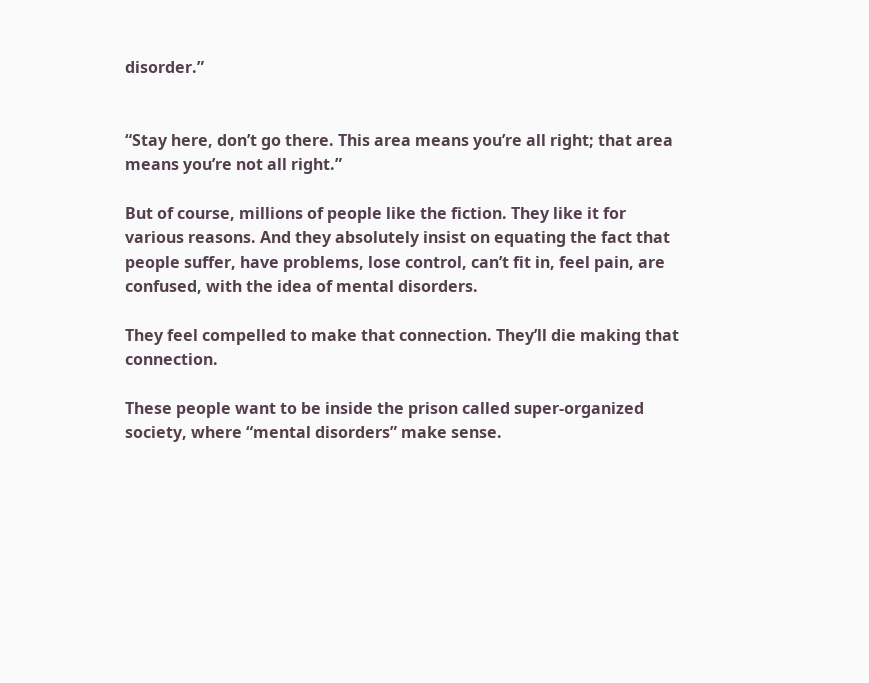disorder.”


“Stay here, don’t go there. This area means you’re all right; that area means you’re not all right.”

But of course, millions of people like the fiction. They like it for various reasons. And they absolutely insist on equating the fact that people suffer, have problems, lose control, can’t fit in, feel pain, are confused, with the idea of mental disorders.

They feel compelled to make that connection. They’ll die making that connection.

These people want to be inside the prison called super-organized society, where “mental disorders” make sense.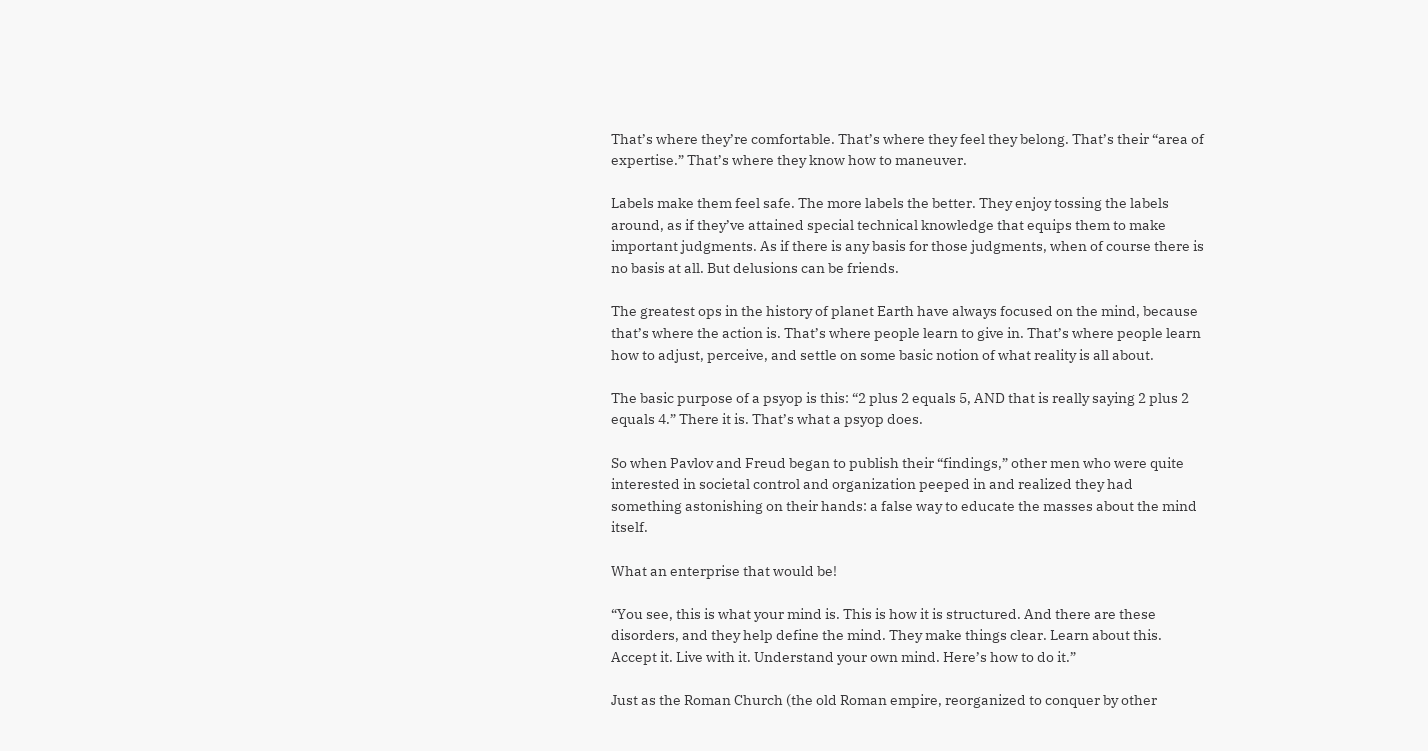That’s where they’re comfortable. That’s where they feel they belong. That’s their “area of expertise.” That’s where they know how to maneuver.

Labels make them feel safe. The more labels the better. They enjoy tossing the labels around, as if they’ve attained special technical knowledge that equips them to make important judgments. As if there is any basis for those judgments, when of course there is no basis at all. But delusions can be friends.

The greatest ops in the history of planet Earth have always focused on the mind, because that’s where the action is. That’s where people learn to give in. That’s where people learn how to adjust, perceive, and settle on some basic notion of what reality is all about.

The basic purpose of a psyop is this: “2 plus 2 equals 5, AND that is really saying 2 plus 2 equals 4.” There it is. That’s what a psyop does.

So when Pavlov and Freud began to publish their “findings,” other men who were quite interested in societal control and organization peeped in and realized they had something astonishing on their hands: a false way to educate the masses about the mind itself.

What an enterprise that would be!

“You see, this is what your mind is. This is how it is structured. And there are these disorders, and they help define the mind. They make things clear. Learn about this. Accept it. Live with it. Understand your own mind. Here’s how to do it.”

Just as the Roman Church (the old Roman empire, reorganized to conquer by other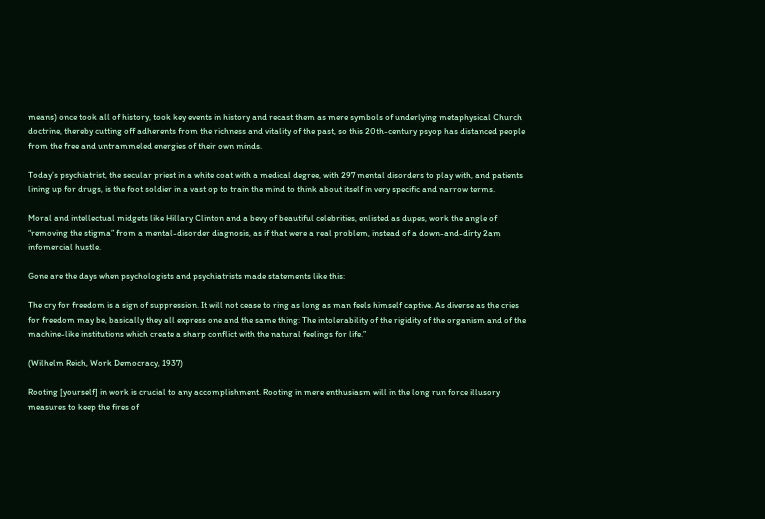means) once took all of history, took key events in history and recast them as mere symbols of underlying metaphysical Church doctrine, thereby cutting off adherents from the richness and vitality of the past, so this 20th-century psyop has distanced people from the free and untrammeled energies of their own minds.

Today’s psychiatrist, the secular priest in a white coat with a medical degree, with 297 mental disorders to play with, and patients lining up for drugs, is the foot soldier in a vast op to train the mind to think about itself in very specific and narrow terms.

Moral and intellectual midgets like Hillary Clinton and a bevy of beautiful celebrities, enlisted as dupes, work the angle of “removing the stigma” from a mental-disorder diagnosis, as if that were a real problem, instead of a down-and-dirty 2am infomercial hustle.

Gone are the days when psychologists and psychiatrists made statements like this:

The cry for freedom is a sign of suppression. It will not cease to ring as long as man feels himself captive. As diverse as the cries for freedom may be, basically they all express one and the same thing: The intolerability of the rigidity of the organism and of the machine-like institutions which create a sharp conflict with the natural feelings for life.”

(Wilhelm Reich, Work Democracy, 1937)

Rooting [yourself] in work is crucial to any accomplishment. Rooting in mere enthusiasm will in the long run force illusory measures to keep the fires of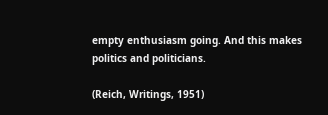empty enthusiasm going. And this makes politics and politicians.

(Reich, Writings, 1951)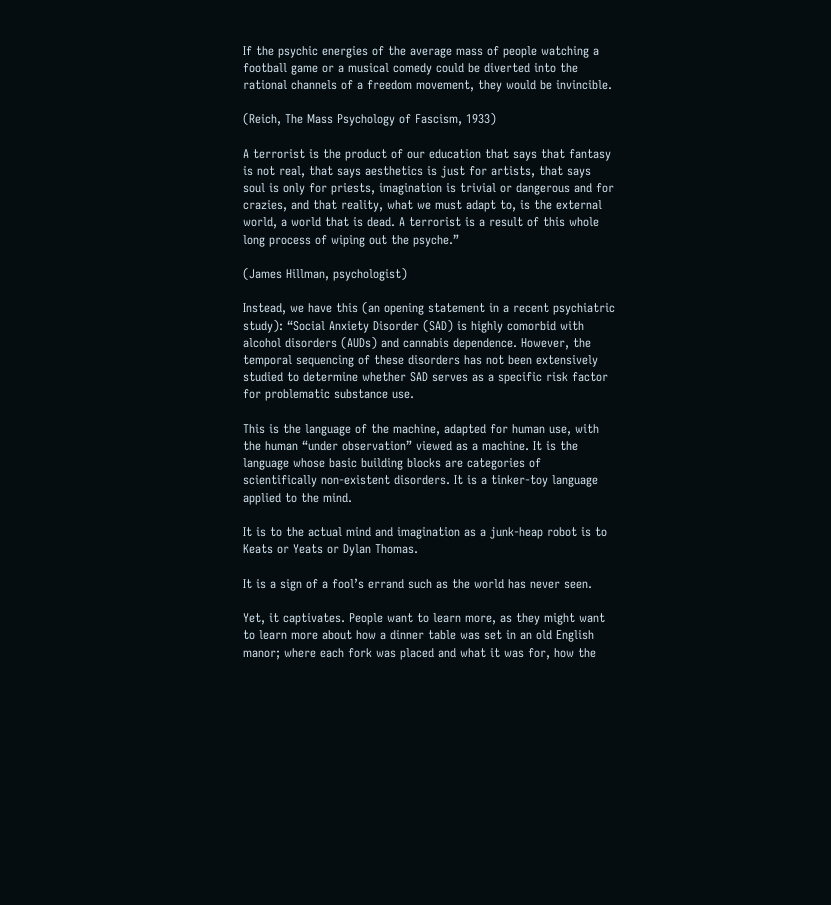If the psychic energies of the average mass of people watching a football game or a musical comedy could be diverted into the rational channels of a freedom movement, they would be invincible.

(Reich, The Mass Psychology of Fascism, 1933)

A terrorist is the product of our education that says that fantasy is not real, that says aesthetics is just for artists, that says soul is only for priests, imagination is trivial or dangerous and for crazies, and that reality, what we must adapt to, is the external world, a world that is dead. A terrorist is a result of this whole long process of wiping out the psyche.”

(James Hillman, psychologist)

Instead, we have this (an opening statement in a recent psychiatric study): “Social Anxiety Disorder (SAD) is highly comorbid with alcohol disorders (AUDs) and cannabis dependence. However, the temporal sequencing of these disorders has not been extensively studied to determine whether SAD serves as a specific risk factor for problematic substance use.

This is the language of the machine, adapted for human use, with the human “under observation” viewed as a machine. It is the language whose basic building blocks are categories of scientifically non-existent disorders. It is a tinker-toy language applied to the mind.

It is to the actual mind and imagination as a junk-heap robot is to Keats or Yeats or Dylan Thomas.

It is a sign of a fool’s errand such as the world has never seen.

Yet, it captivates. People want to learn more, as they might want to learn more about how a dinner table was set in an old English manor; where each fork was placed and what it was for, how the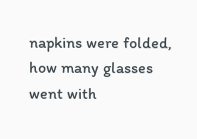napkins were folded, how many glasses went with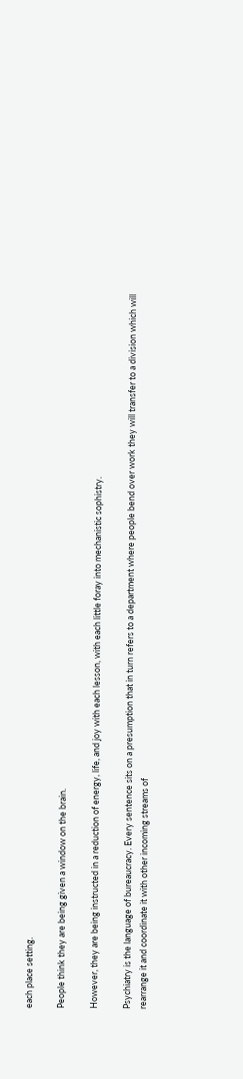each place setting.

People think they are being given a window on the brain.

However, they are being instructed in a reduction of energy, life, and joy with each lesson, with each little foray into mechanistic sophistry.

Psychiatry is the language of bureaucracy. Every sentence sits on a presumption that in turn refers to a department where people bend over work they will transfer to a division which will rearrange it and coordinate it with other incoming streams of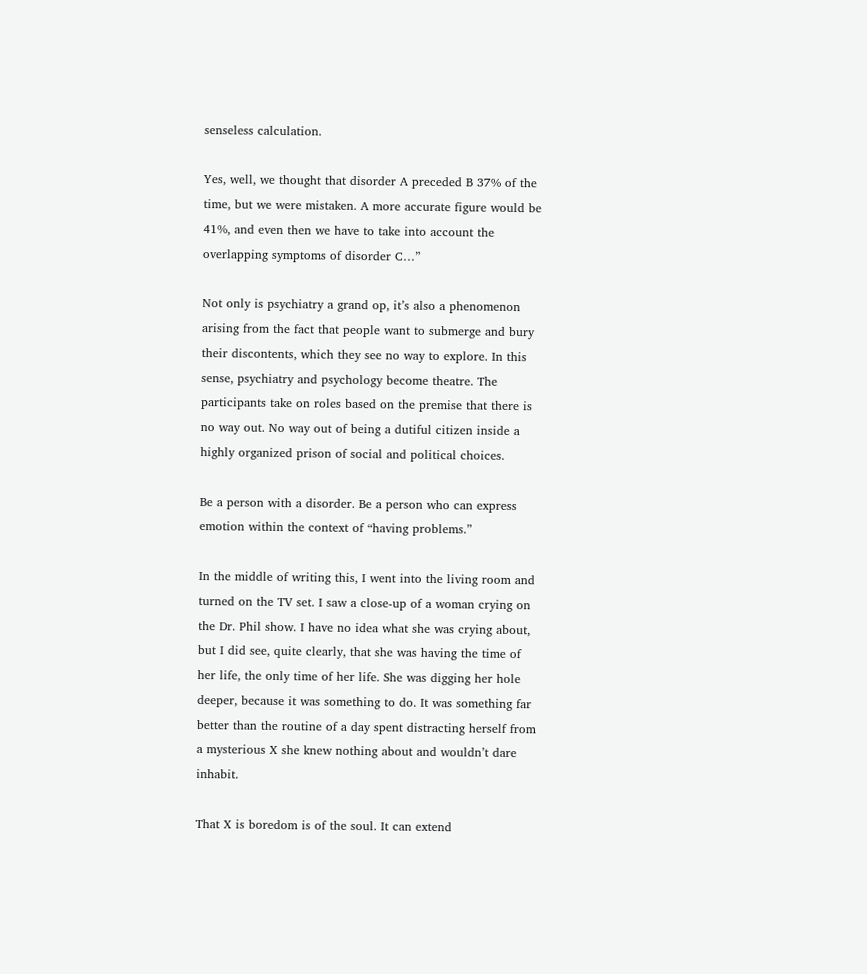senseless calculation.

Yes, well, we thought that disorder A preceded B 37% of the time, but we were mistaken. A more accurate figure would be 41%, and even then we have to take into account the overlapping symptoms of disorder C…”

Not only is psychiatry a grand op, it’s also a phenomenon arising from the fact that people want to submerge and bury their discontents, which they see no way to explore. In this sense, psychiatry and psychology become theatre. The participants take on roles based on the premise that there is no way out. No way out of being a dutiful citizen inside a highly organized prison of social and political choices.

Be a person with a disorder. Be a person who can express emotion within the context of “having problems.”

In the middle of writing this, I went into the living room and turned on the TV set. I saw a close-up of a woman crying on the Dr. Phil show. I have no idea what she was crying about, but I did see, quite clearly, that she was having the time of her life, the only time of her life. She was digging her hole deeper, because it was something to do. It was something far better than the routine of a day spent distracting herself from a mysterious X she knew nothing about and wouldn’t dare inhabit.

That X is boredom is of the soul. It can extend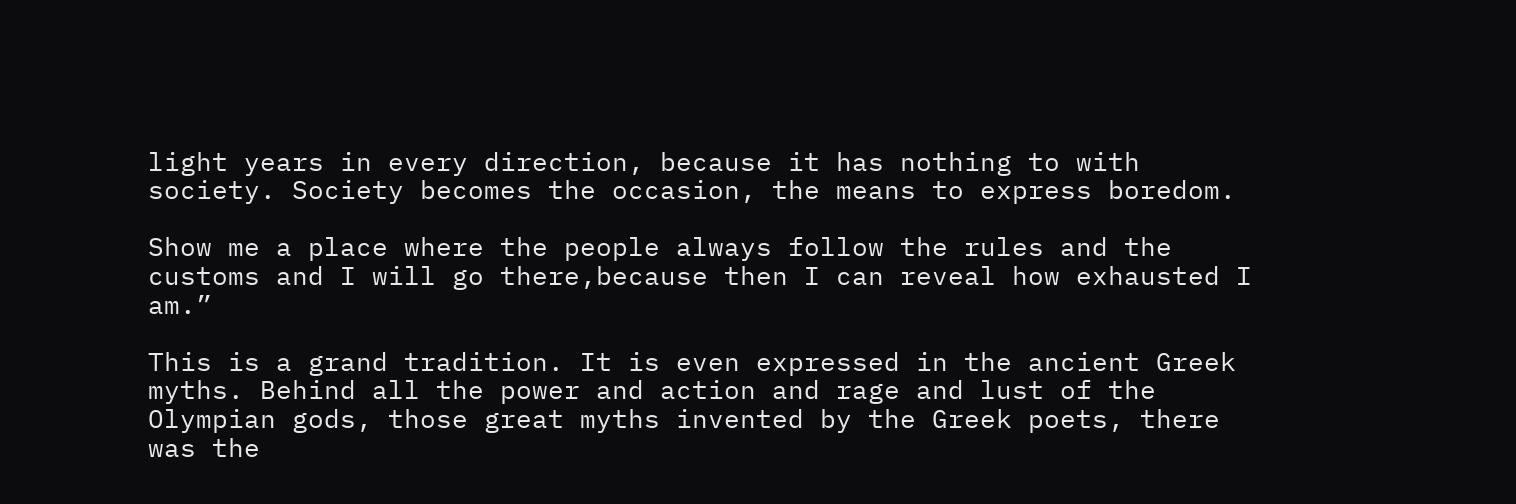light years in every direction, because it has nothing to with society. Society becomes the occasion, the means to express boredom.

Show me a place where the people always follow the rules and the customs and I will go there,because then I can reveal how exhausted I am.”

This is a grand tradition. It is even expressed in the ancient Greek myths. Behind all the power and action and rage and lust of the Olympian gods, those great myths invented by the Greek poets, there was the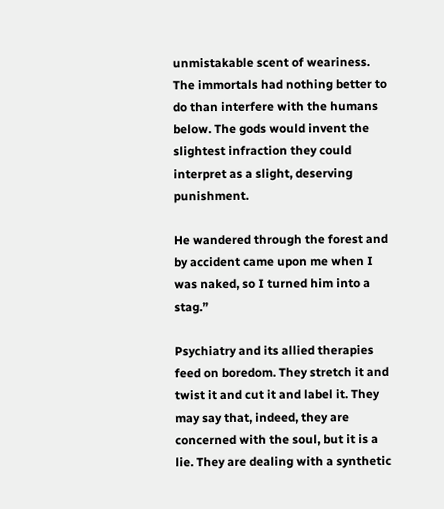unmistakable scent of weariness. The immortals had nothing better to do than interfere with the humans below. The gods would invent the slightest infraction they could interpret as a slight, deserving punishment.

He wandered through the forest and by accident came upon me when I was naked, so I turned him into a stag.”

Psychiatry and its allied therapies feed on boredom. They stretch it and twist it and cut it and label it. They may say that, indeed, they are concerned with the soul, but it is a lie. They are dealing with a synthetic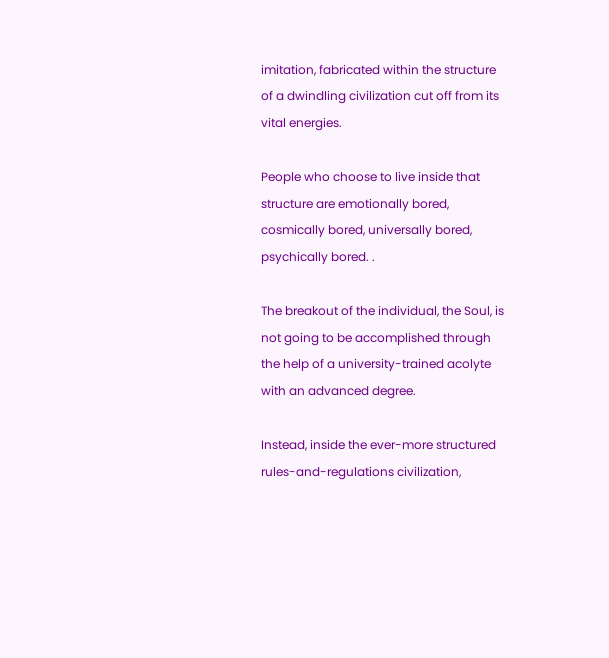imitation, fabricated within the structure of a dwindling civilization cut off from its vital energies.

People who choose to live inside that structure are emotionally bored, cosmically bored, universally bored, psychically bored. .

The breakout of the individual, the Soul, is not going to be accomplished through the help of a university-trained acolyte with an advanced degree.

Instead, inside the ever-more structured rules-and-regulations civilization,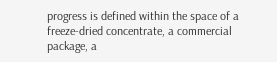progress is defined within the space of a freeze-dried concentrate, a commercial package, a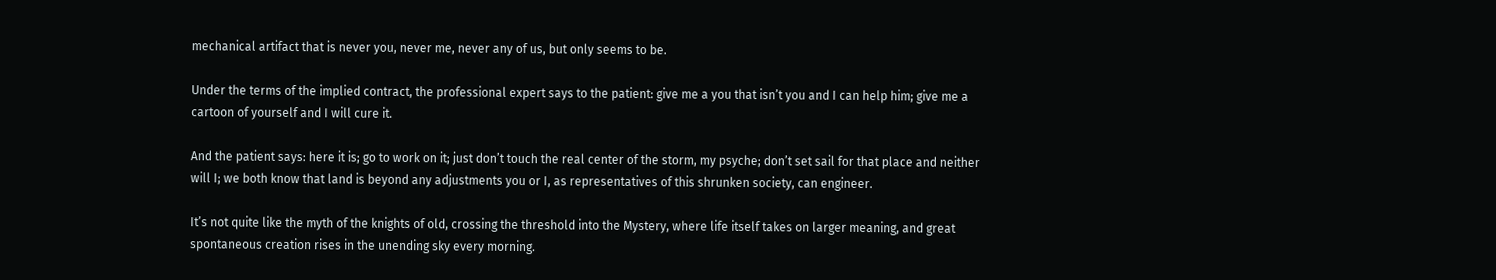mechanical artifact that is never you, never me, never any of us, but only seems to be.

Under the terms of the implied contract, the professional expert says to the patient: give me a you that isn’t you and I can help him; give me a cartoon of yourself and I will cure it.

And the patient says: here it is; go to work on it; just don’t touch the real center of the storm, my psyche; don’t set sail for that place and neither will I; we both know that land is beyond any adjustments you or I, as representatives of this shrunken society, can engineer.

It’s not quite like the myth of the knights of old, crossing the threshold into the Mystery, where life itself takes on larger meaning, and great spontaneous creation rises in the unending sky every morning.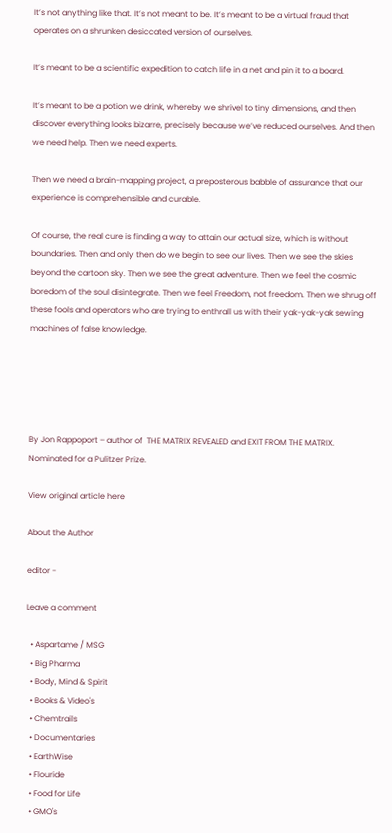It’s not anything like that. It’s not meant to be. It’s meant to be a virtual fraud that operates on a shrunken desiccated version of ourselves.

It’s meant to be a scientific expedition to catch life in a net and pin it to a board.

It’s meant to be a potion we drink, whereby we shrivel to tiny dimensions, and then discover everything looks bizarre, precisely because we’ve reduced ourselves. And then we need help. Then we need experts.

Then we need a brain-mapping project, a preposterous babble of assurance that our experience is comprehensible and curable.

Of course, the real cure is finding a way to attain our actual size, which is without boundaries. Then and only then do we begin to see our lives. Then we see the skies beyond the cartoon sky. Then we see the great adventure. Then we feel the cosmic boredom of the soul disintegrate. Then we feel Freedom, not freedom. Then we shrug off these fools and operators who are trying to enthrall us with their yak-yak-yak sewing machines of false knowledge.





By Jon Rappoport – author of  THE MATRIX REVEALED and EXIT FROM THE MATRIX.  Nominated for a Pulitzer Prize.

View original article here

About the Author

editor -

Leave a comment

  • Aspartame / MSG
  • Big Pharma
  • Body, Mind & Spirit
  • Books & Video's
  • Chemtrails
  • Documentaries
  • EarthWise
  • Flouride
  • Food for Life
  • GMO's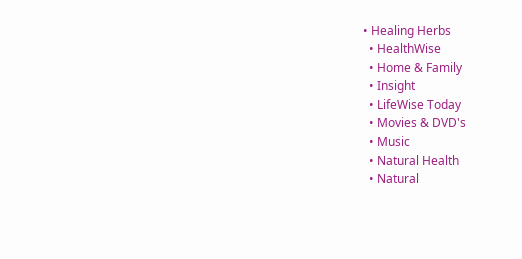• Healing Herbs
  • HealthWise
  • Home & Family
  • Insight
  • LifeWise Today
  • Movies & DVD's
  • Music
  • Natural Health
  • Natural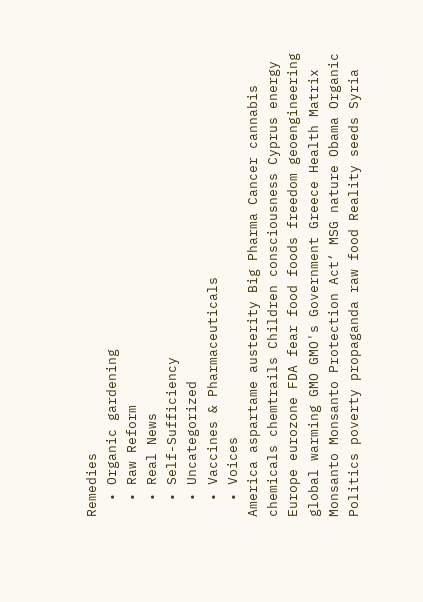Remedies
  • Organic gardening
  • Raw Reform
  • Real News
  • Self-Sufficiency
  • Uncategorized
  • Vaccines & Pharmaceuticals
  • Voices
America aspartame austerity Big Pharma Cancer cannabis chemicals chemtrails Children consciousness Cyprus energy Europe eurozone FDA fear food foods freedom geoengineering global warming GMO GMO's Government Greece Health Matrix Monsanto Monsanto Protection Act‘ MSG nature Obama Organic Politics poverty propaganda raw food Reality seeds Syria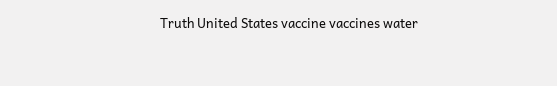Truth United States vaccine vaccines water